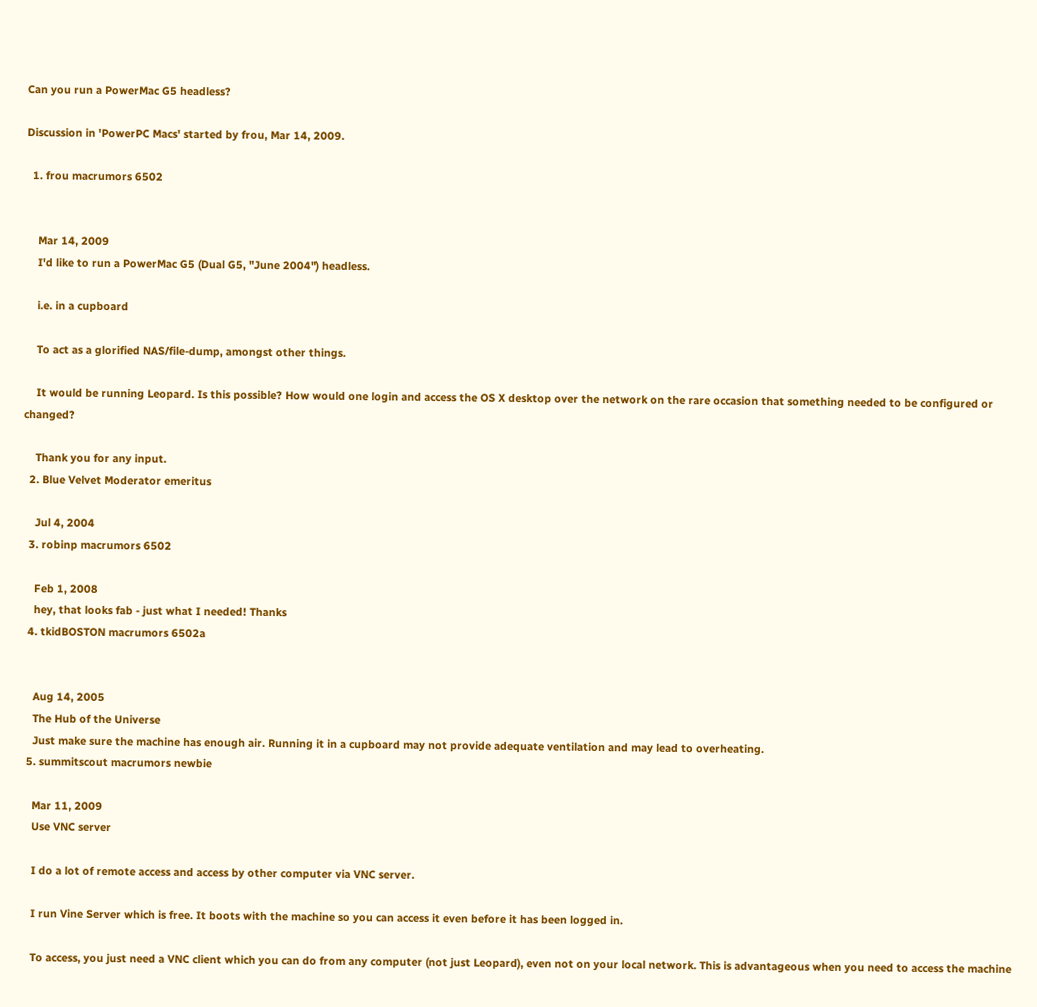Can you run a PowerMac G5 headless?

Discussion in 'PowerPC Macs' started by frou, Mar 14, 2009.

  1. frou macrumors 6502


    Mar 14, 2009
    I'd like to run a PowerMac G5 (Dual G5, "June 2004") headless.

    i.e. in a cupboard

    To act as a glorified NAS/file-dump, amongst other things.

    It would be running Leopard. Is this possible? How would one login and access the OS X desktop over the network on the rare occasion that something needed to be configured or changed?

    Thank you for any input.
  2. Blue Velvet Moderator emeritus

    Jul 4, 2004
  3. robinp macrumors 6502

    Feb 1, 2008
    hey, that looks fab - just what I needed! Thanks
  4. tkidBOSTON macrumors 6502a


    Aug 14, 2005
    The Hub of the Universe
    Just make sure the machine has enough air. Running it in a cupboard may not provide adequate ventilation and may lead to overheating.
  5. summitscout macrumors newbie

    Mar 11, 2009
    Use VNC server

    I do a lot of remote access and access by other computer via VNC server.

    I run Vine Server which is free. It boots with the machine so you can access it even before it has been logged in.

    To access, you just need a VNC client which you can do from any computer (not just Leopard), even not on your local network. This is advantageous when you need to access the machine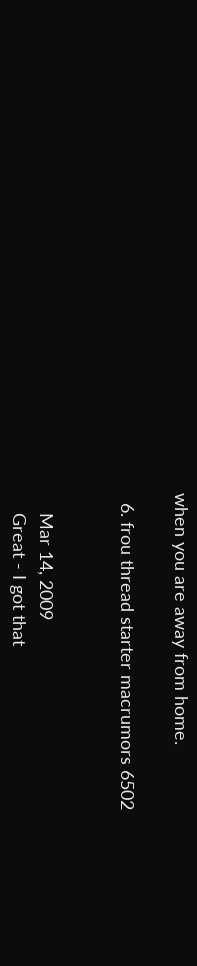when you are away from home.

  6. frou thread starter macrumors 6502


    Mar 14, 2009
    Great - I got that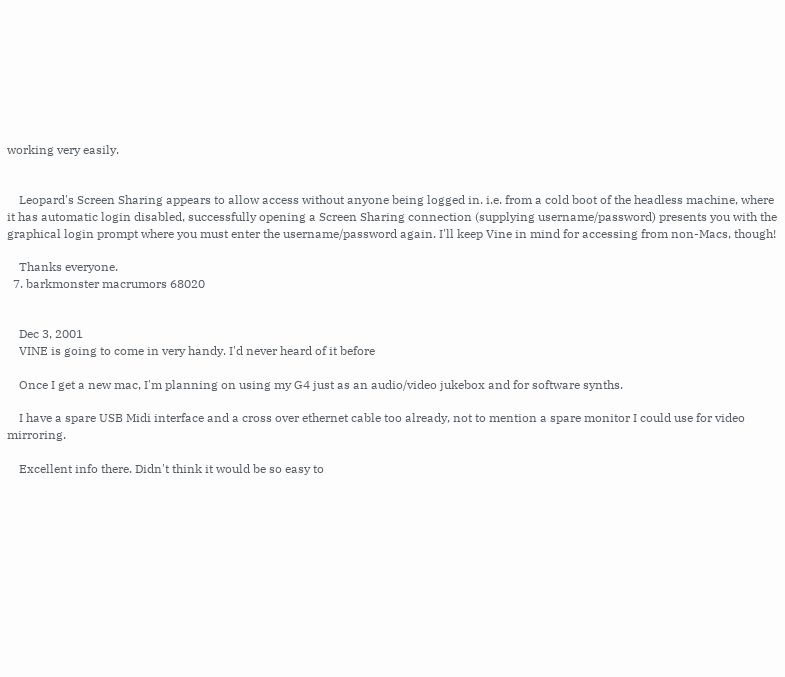working very easily.


    Leopard's Screen Sharing appears to allow access without anyone being logged in. i.e. from a cold boot of the headless machine, where it has automatic login disabled, successfully opening a Screen Sharing connection (supplying username/password) presents you with the graphical login prompt where you must enter the username/password again. I'll keep Vine in mind for accessing from non-Macs, though!

    Thanks everyone.
  7. barkmonster macrumors 68020


    Dec 3, 2001
    VINE is going to come in very handy. I'd never heard of it before

    Once I get a new mac, I'm planning on using my G4 just as an audio/video jukebox and for software synths.

    I have a spare USB Midi interface and a cross over ethernet cable too already, not to mention a spare monitor I could use for video mirroring.

    Excellent info there. Didn't think it would be so easy to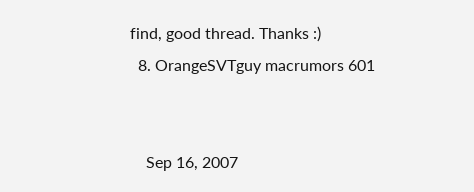find, good thread. Thanks :)
  8. OrangeSVTguy macrumors 601


    Sep 16, 2007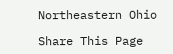Northeastern Ohio

Share This Page